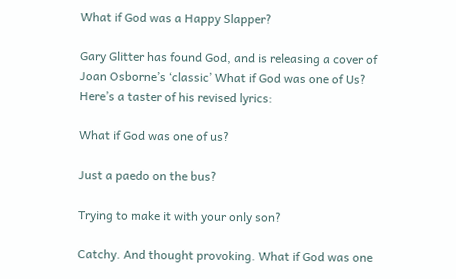What if God was a Happy Slapper?

Gary Glitter has found God, and is releasing a cover of Joan Osborne’s ‘classic’ What if God was one of Us? Here’s a taster of his revised lyrics:

What if God was one of us?

Just a paedo on the bus?

Trying to make it with your only son?

Catchy. And thought provoking. What if God was one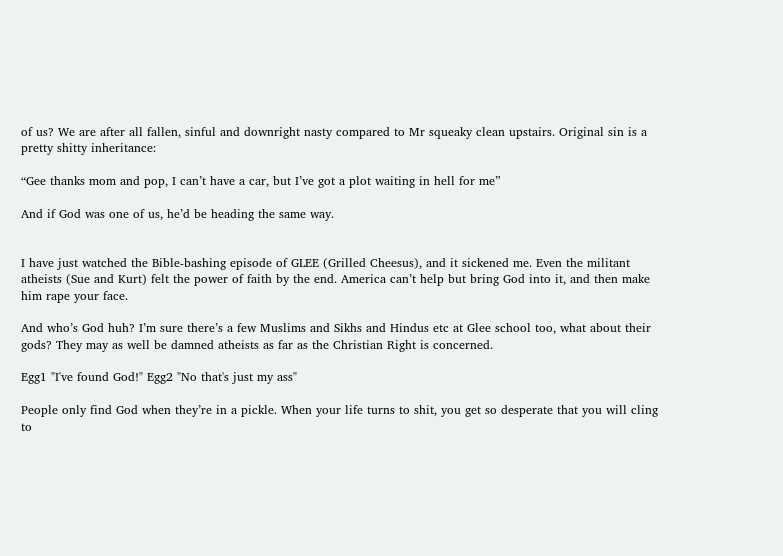of us? We are after all fallen, sinful and downright nasty compared to Mr squeaky clean upstairs. Original sin is a pretty shitty inheritance:

“Gee thanks mom and pop, I can’t have a car, but I’ve got a plot waiting in hell for me”

And if God was one of us, he’d be heading the same way.


I have just watched the Bible-bashing episode of GLEE (Grilled Cheesus), and it sickened me. Even the militant atheists (Sue and Kurt) felt the power of faith by the end. America can’t help but bring God into it, and then make him rape your face.

And who’s God huh? I’m sure there’s a few Muslims and Sikhs and Hindus etc at Glee school too, what about their gods? They may as well be damned atheists as far as the Christian Right is concerned.

Egg1 "I've found God!" Egg2 "No that's just my ass"

People only find God when they’re in a pickle. When your life turns to shit, you get so desperate that you will cling to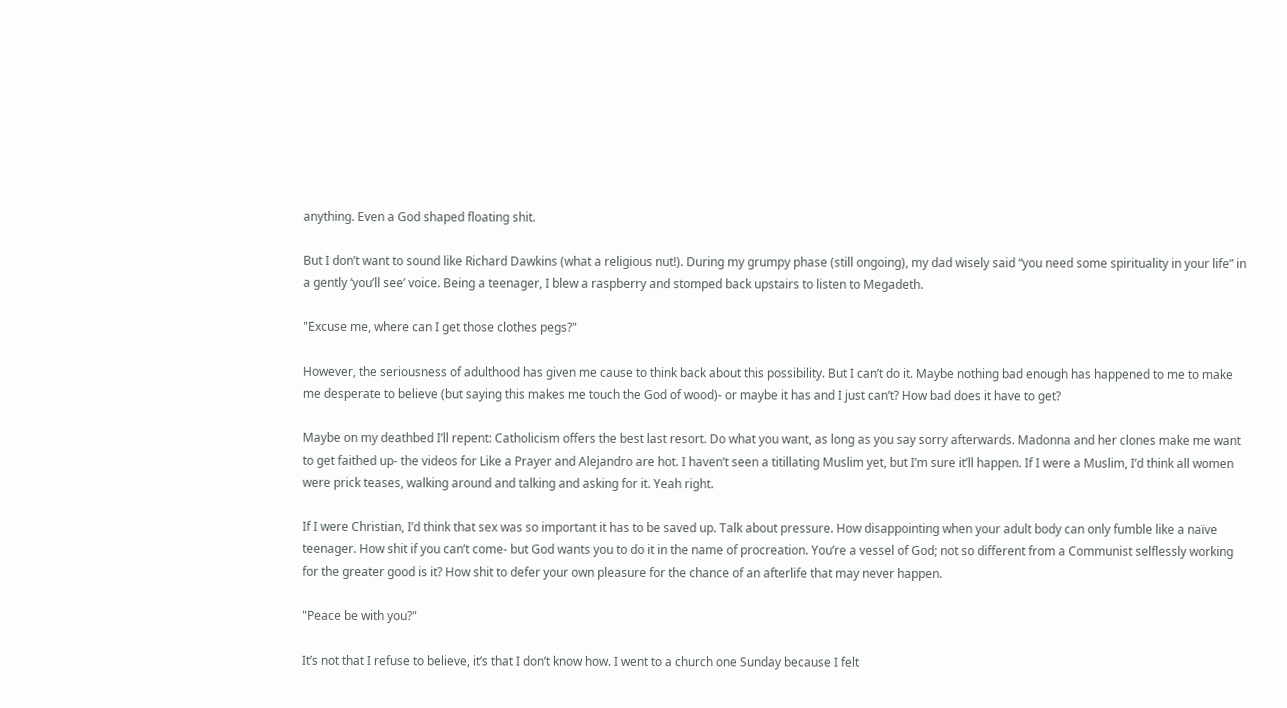anything. Even a God shaped floating shit.

But I don’t want to sound like Richard Dawkins (what a religious nut!). During my grumpy phase (still ongoing), my dad wisely said “you need some spirituality in your life” in a gently ‘you’ll see’ voice. Being a teenager, I blew a raspberry and stomped back upstairs to listen to Megadeth.

"Excuse me, where can I get those clothes pegs?"

However, the seriousness of adulthood has given me cause to think back about this possibility. But I can’t do it. Maybe nothing bad enough has happened to me to make me desperate to believe (but saying this makes me touch the God of wood)- or maybe it has and I just can’t? How bad does it have to get?

Maybe on my deathbed I’ll repent: Catholicism offers the best last resort. Do what you want, as long as you say sorry afterwards. Madonna and her clones make me want to get faithed up- the videos for Like a Prayer and Alejandro are hot. I haven’t seen a titillating Muslim yet, but I’m sure it’ll happen. If I were a Muslim, I’d think all women were prick teases, walking around and talking and asking for it. Yeah right.

If I were Christian, I’d think that sex was so important it has to be saved up. Talk about pressure. How disappointing when your adult body can only fumble like a naïve teenager. How shit if you can’t come- but God wants you to do it in the name of procreation. You’re a vessel of God; not so different from a Communist selflessly working for the greater good is it? How shit to defer your own pleasure for the chance of an afterlife that may never happen.

"Peace be with you?"

It’s not that I refuse to believe, it’s that I don’t know how. I went to a church one Sunday because I felt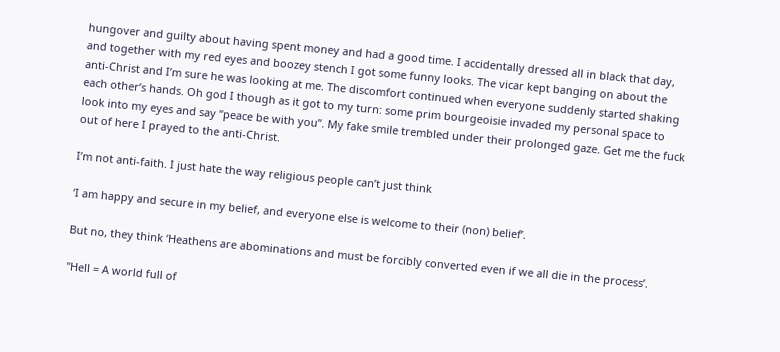hungover and guilty about having spent money and had a good time. I accidentally dressed all in black that day, and together with my red eyes and boozey stench I got some funny looks. The vicar kept banging on about the anti-Christ and I’m sure he was looking at me. The discomfort continued when everyone suddenly started shaking each other’s hands. Oh god I though as it got to my turn: some prim bourgeoisie invaded my personal space to look into my eyes and say “peace be with you”. My fake smile trembled under their prolonged gaze. Get me the fuck out of here I prayed to the anti-Christ.

I’m not anti-faith. I just hate the way religious people can’t just think

‘I am happy and secure in my belief, and everyone else is welcome to their (non) belief’.

But no, they think ‘Heathens are abominations and must be forcibly converted even if we all die in the process’.

"Hell = A world full of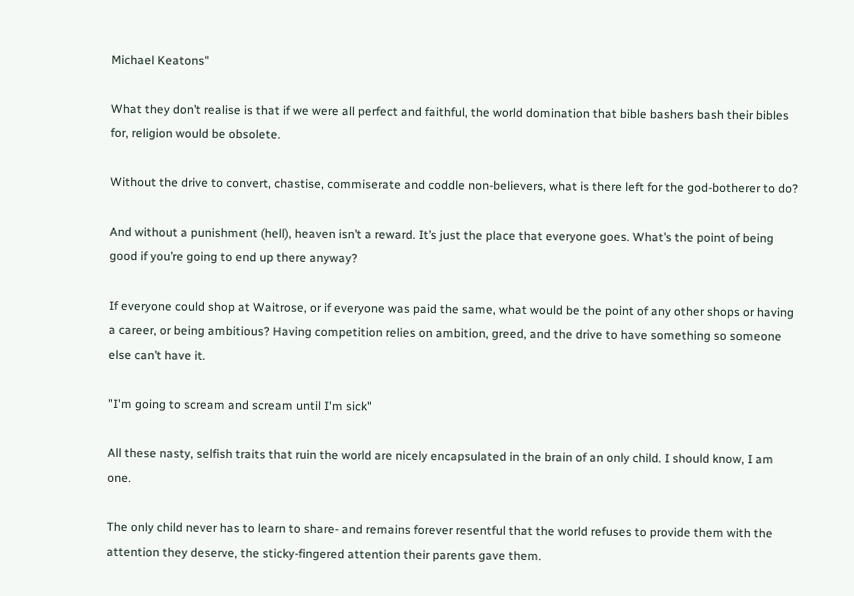Michael Keatons"

What they don’t realise is that if we were all perfect and faithful, the world domination that bible bashers bash their bibles for, religion would be obsolete.

Without the drive to convert, chastise, commiserate and coddle non-believers, what is there left for the god-botherer to do?

And without a punishment (hell), heaven isn’t a reward. It’s just the place that everyone goes. What’s the point of being good if you’re going to end up there anyway?

If everyone could shop at Waitrose, or if everyone was paid the same, what would be the point of any other shops or having a career, or being ambitious? Having competition relies on ambition, greed, and the drive to have something so someone else can’t have it.

"I'm going to scream and scream until I'm sick"

All these nasty, selfish traits that ruin the world are nicely encapsulated in the brain of an only child. I should know, I am one.

The only child never has to learn to share- and remains forever resentful that the world refuses to provide them with the attention they deserve, the sticky-fingered attention their parents gave them.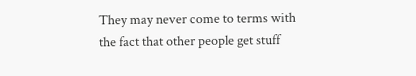They may never come to terms with the fact that other people get stuff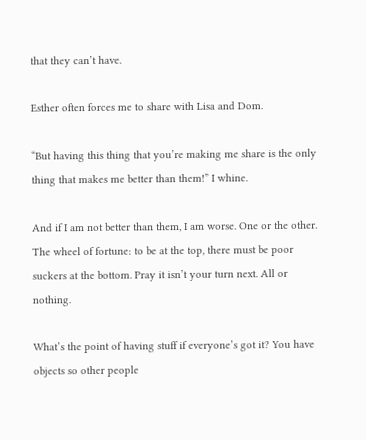that they can’t have.

Esther often forces me to share with Lisa and Dom.

“But having this thing that you’re making me share is the only thing that makes me better than them!” I whine.

And if I am not better than them, I am worse. One or the other. The wheel of fortune: to be at the top, there must be poor suckers at the bottom. Pray it isn’t your turn next. All or nothing.

What’s the point of having stuff if everyone’s got it? You have objects so other people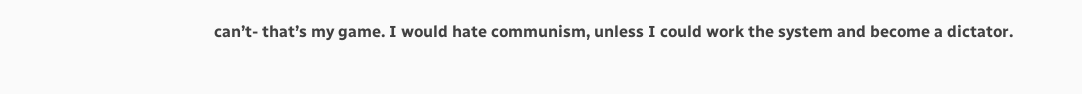can’t- that’s my game. I would hate communism, unless I could work the system and become a dictator.